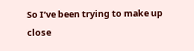So I’ve been trying to make up close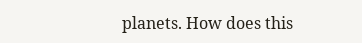planets. How does this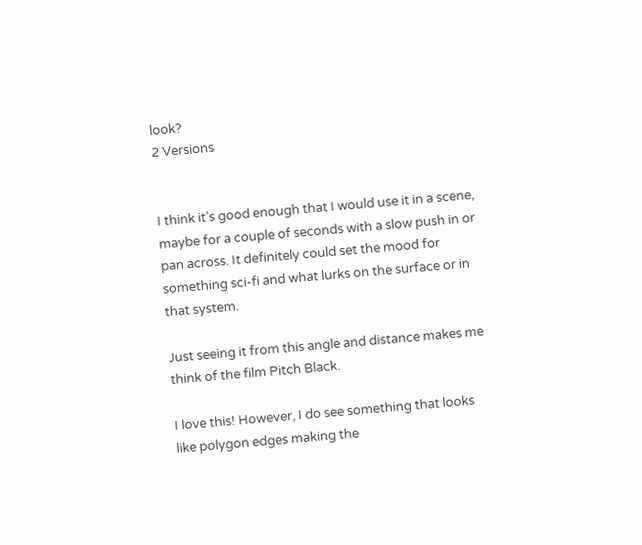look?
2 Versions


I think it’s good enough that I would use it in a scene, maybe for a couple of seconds with a slow push in or pan across. It definitely could set the mood for something sci-fi and what lurks on the surface or in that system.

Just seeing it from this angle and distance makes me think of the film Pitch Black.

I love this! However, I do see something that looks like polygon edges making the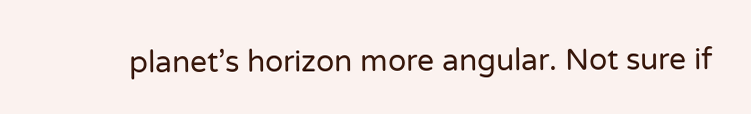planet’s horizon more angular. Not sure if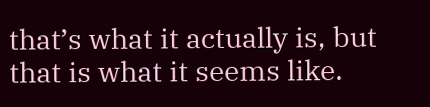that’s what it actually is, but that is what it seems like.